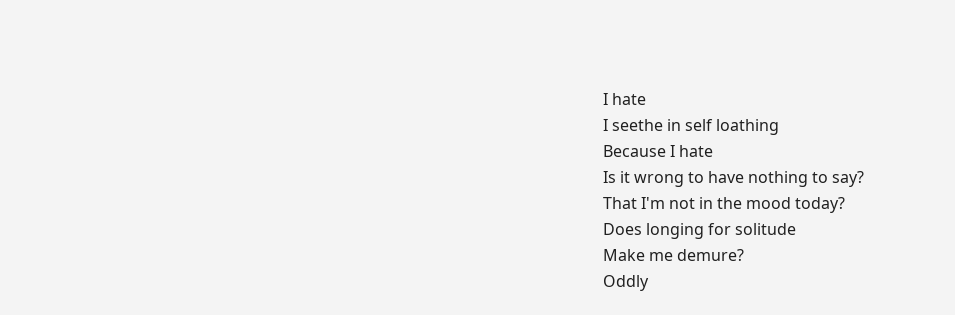I hate
I seethe in self loathing
Because I hate
Is it wrong to have nothing to say?
That I'm not in the mood today?
Does longing for solitude
Make me demure?
Oddly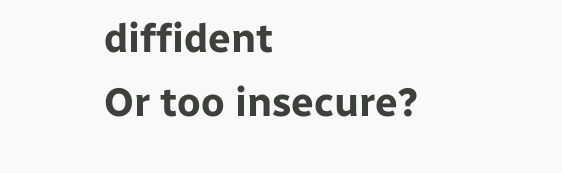diffident
Or too insecure?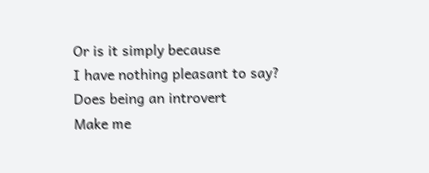Or is it simply because
I have nothing pleasant to say?
Does being an introvert
Make me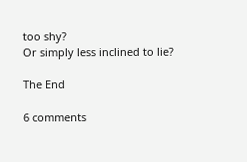too shy?
Or simply less inclined to lie?

The End

6 comments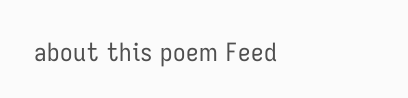about this poem Feed